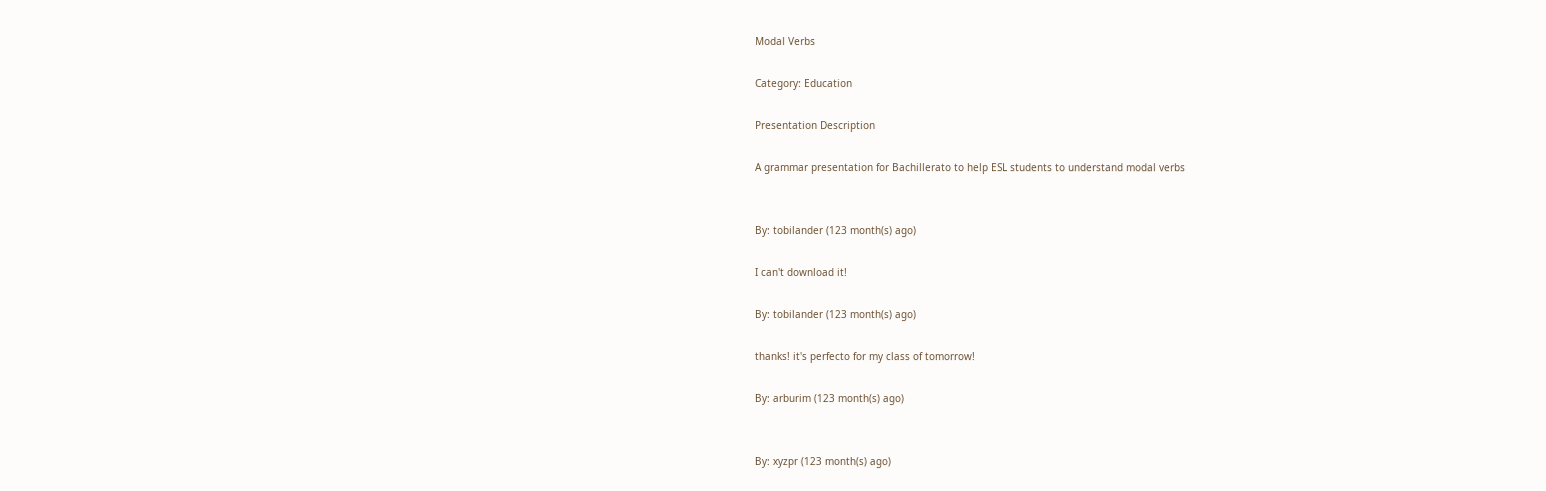Modal Verbs

Category: Education

Presentation Description

A grammar presentation for Bachillerato to help ESL students to understand modal verbs


By: tobilander (123 month(s) ago)

I can't download it!

By: tobilander (123 month(s) ago)

thanks! it's perfecto for my class of tomorrow!

By: arburim (123 month(s) ago)


By: xyzpr (123 month(s) ago)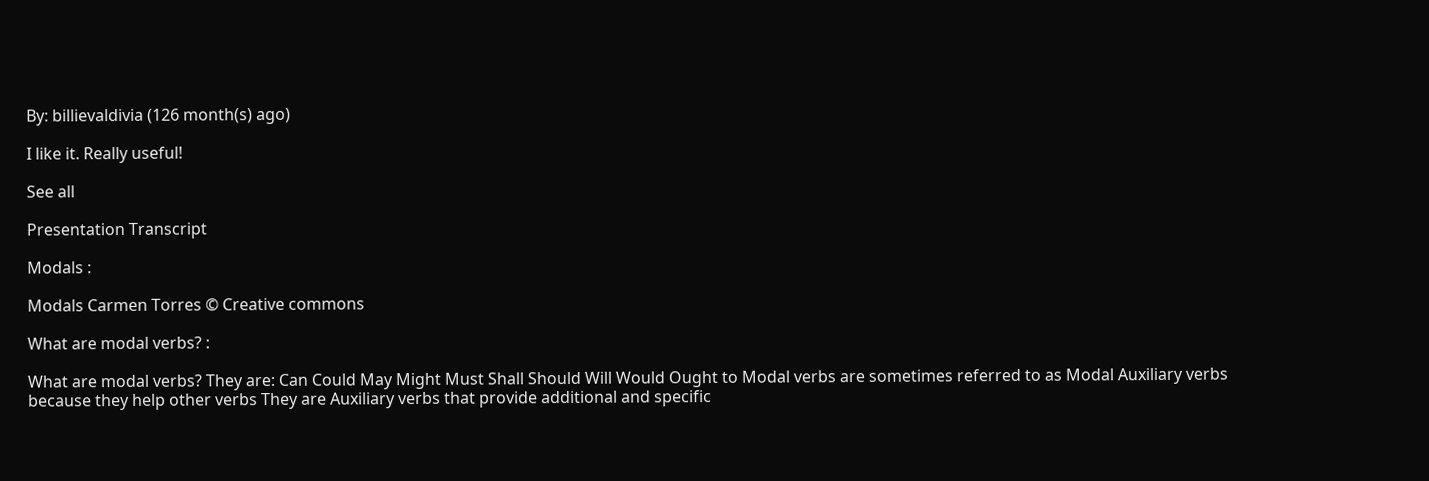By: billievaldivia (126 month(s) ago)

I like it. Really useful!

See all

Presentation Transcript

Modals :

Modals Carmen Torres © Creative commons

What are modal verbs? :

What are modal verbs? They are: Can Could May Might Must Shall Should Will Would Ought to Modal verbs are sometimes referred to as Modal Auxiliary verbs because they help other verbs They are Auxiliary verbs that provide additional and specific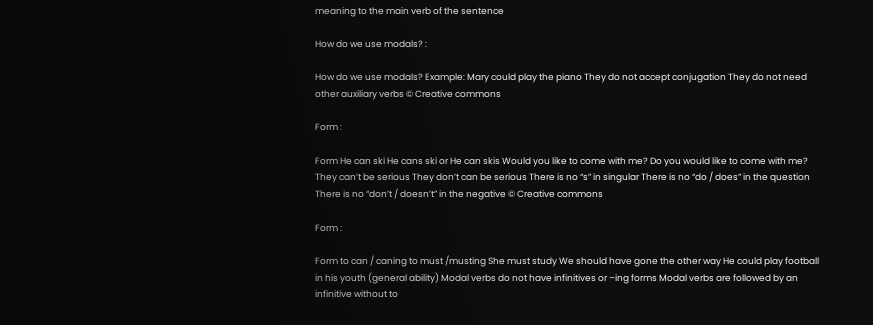meaning to the main verb of the sentence

How do we use modals? :

How do we use modals? Example: Mary could play the piano They do not accept conjugation They do not need other auxiliary verbs © Creative commons

Form :

Form He can ski He cans ski or He can skis Would you like to come with me? Do you would like to come with me? They can’t be serious They don’t can be serious There is no “s” in singular There is no “do / does” in the question There is no “don’t / doesn’t” in the negative © Creative commons

Form :

Form to can / caning to must /musting She must study We should have gone the other way He could play football in his youth (general ability) Modal verbs do not have infinitives or –ing forms Modal verbs are followed by an infinitive without to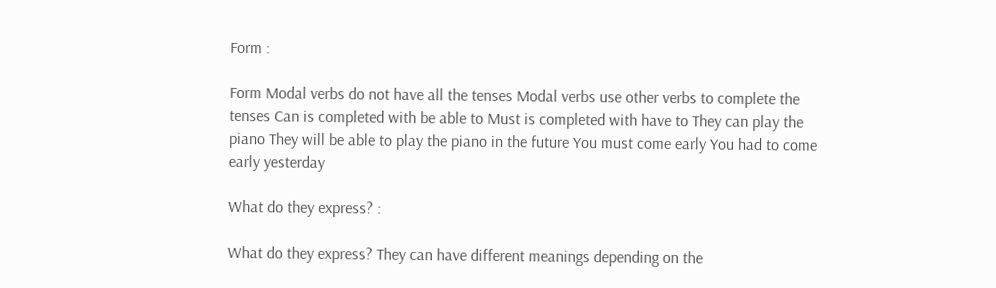Form :

Form Modal verbs do not have all the tenses Modal verbs use other verbs to complete the tenses Can is completed with be able to Must is completed with have to They can play the piano They will be able to play the piano in the future You must come early You had to come early yesterday

What do they express? :

What do they express? They can have different meanings depending on the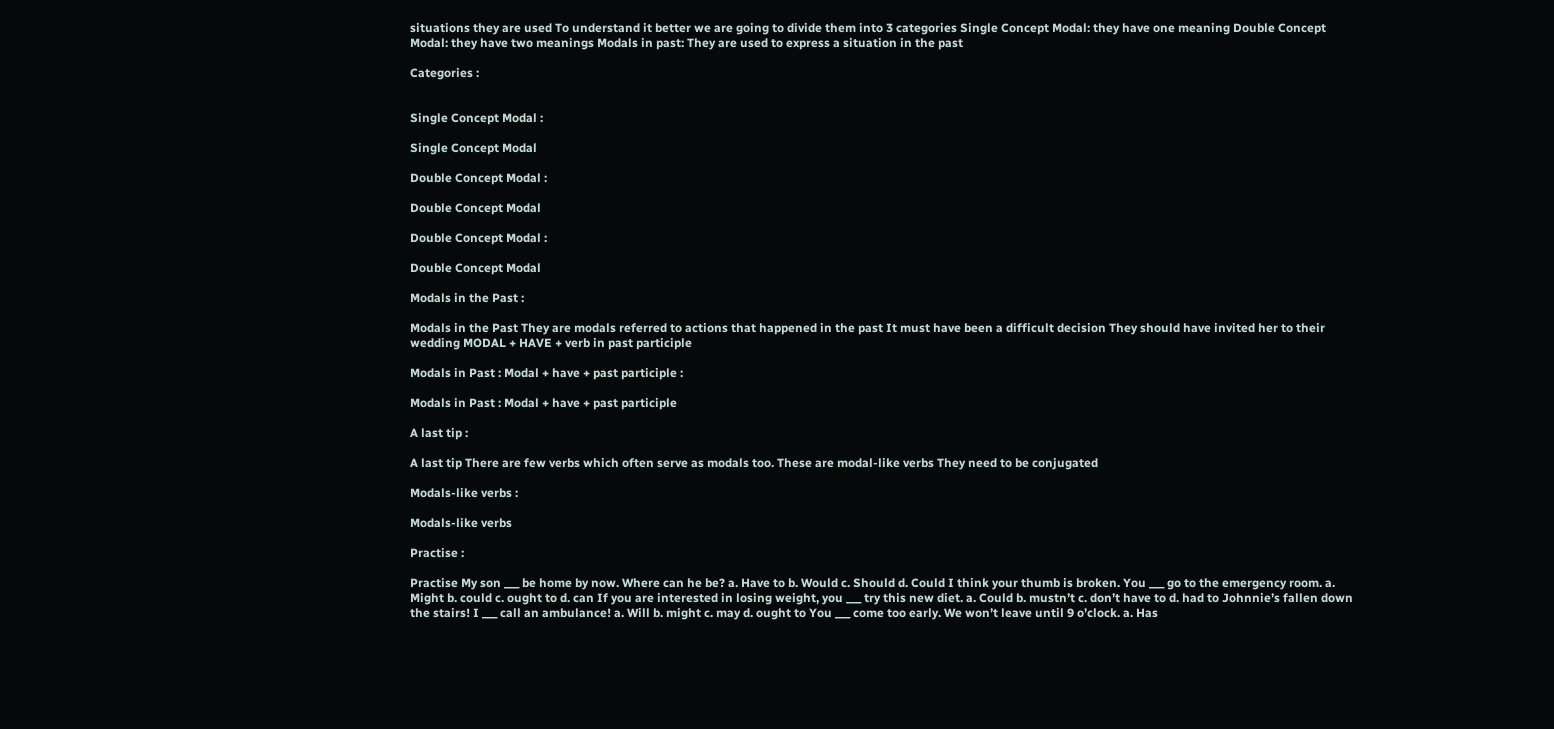situations they are used To understand it better we are going to divide them into 3 categories Single Concept Modal: they have one meaning Double Concept Modal: they have two meanings Modals in past: They are used to express a situation in the past

Categories :


Single Concept Modal :

Single Concept Modal

Double Concept Modal :

Double Concept Modal

Double Concept Modal :

Double Concept Modal

Modals in the Past :

Modals in the Past They are modals referred to actions that happened in the past It must have been a difficult decision They should have invited her to their wedding MODAL + HAVE + verb in past participle

Modals in Past : Modal + have + past participle :

Modals in Past : Modal + have + past participle

A last tip :

A last tip There are few verbs which often serve as modals too. These are modal-like verbs They need to be conjugated

Modals-like verbs :

Modals-like verbs

Practise :

Practise My son ___ be home by now. Where can he be? a. Have to b. Would c. Should d. Could I think your thumb is broken. You ___ go to the emergency room. a. Might b. could c. ought to d. can If you are interested in losing weight, you ___ try this new diet. a. Could b. mustn’t c. don’t have to d. had to Johnnie’s fallen down the stairs! I ___ call an ambulance! a. Will b. might c. may d. ought to You ___ come too early. We won’t leave until 9 o’clock. a. Has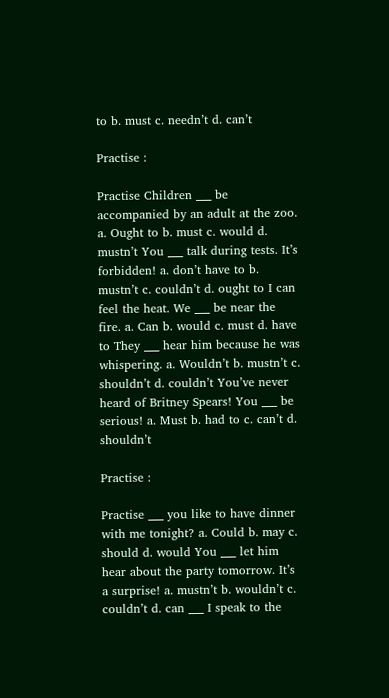to b. must c. needn’t d. can’t

Practise :

Practise Children ___ be accompanied by an adult at the zoo. a. Ought to b. must c. would d. mustn’t You ___ talk during tests. It’s forbidden! a. don’t have to b. mustn’t c. couldn’t d. ought to I can feel the heat. We ___ be near the fire. a. Can b. would c. must d. have to They ___ hear him because he was whispering. a. Wouldn’t b. mustn’t c. shouldn’t d. couldn’t You’ve never heard of Britney Spears! You ___ be serious! a. Must b. had to c. can’t d. shouldn’t

Practise :

Practise ___ you like to have dinner with me tonight? a. Could b. may c. should d. would You ___ let him hear about the party tomorrow. It’s a surprise! a. mustn’t b. wouldn’t c. couldn’t d. can ___ I speak to the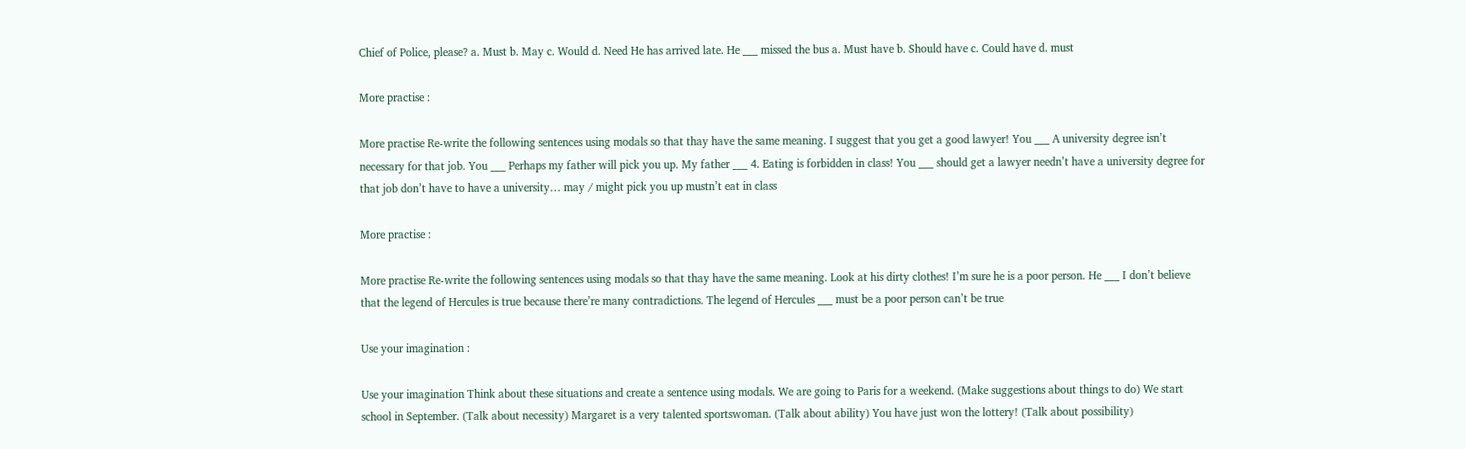Chief of Police, please? a. Must b. May c. Would d. Need He has arrived late. He ___ missed the bus a. Must have b. Should have c. Could have d. must

More practise :

More practise Re-write the following sentences using modals so that thay have the same meaning. I suggest that you get a good lawyer! You ___ A university degree isn’t necessary for that job. You ___ Perhaps my father will pick you up. My father ___ 4. Eating is forbidden in class! You ___ should get a lawyer needn’t have a university degree for that job don’t have to have a university… may / might pick you up mustn’t eat in class

More practise :

More practise Re-write the following sentences using modals so that thay have the same meaning. Look at his dirty clothes! I’m sure he is a poor person. He ___ I don’t believe that the legend of Hercules is true because there’re many contradictions. The legend of Hercules ___ must be a poor person can’t be true

Use your imagination :

Use your imagination Think about these situations and create a sentence using modals. We are going to Paris for a weekend. (Make suggestions about things to do) We start school in September. (Talk about necessity) Margaret is a very talented sportswoman. (Talk about ability) You have just won the lottery! (Talk about possibility)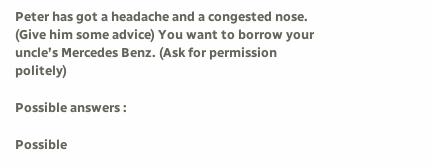Peter has got a headache and a congested nose. (Give him some advice) You want to borrow your uncle’s Mercedes Benz. (Ask for permission politely)

Possible answers :

Possible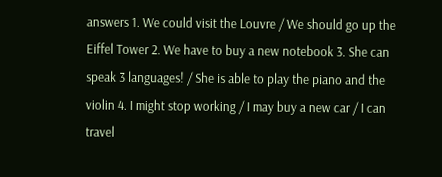answers 1. We could visit the Louvre / We should go up the Eiffel Tower 2. We have to buy a new notebook 3. She can speak 3 languages! / She is able to play the piano and the violin 4. I might stop working / I may buy a new car / I can travel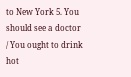to New York 5. You should see a doctor / You ought to drink hot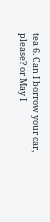tea 6. Can I borrow your car, please? or May I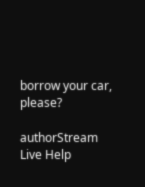borrow your car, please?

authorStream Live Help